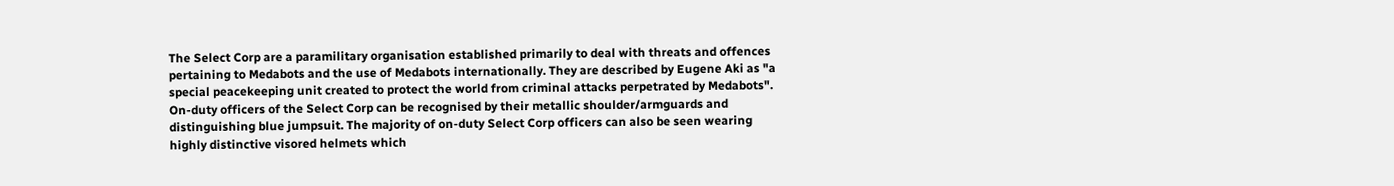The Select Corp are a paramilitary organisation established primarily to deal with threats and offences pertaining to Medabots and the use of Medabots internationally. They are described by Eugene Aki as "a special peacekeeping unit created to protect the world from criminal attacks perpetrated by Medabots". On-duty officers of the Select Corp can be recognised by their metallic shoulder/armguards and distinguishing blue jumpsuit. The majority of on-duty Select Corp officers can also be seen wearing highly distinctive visored helmets which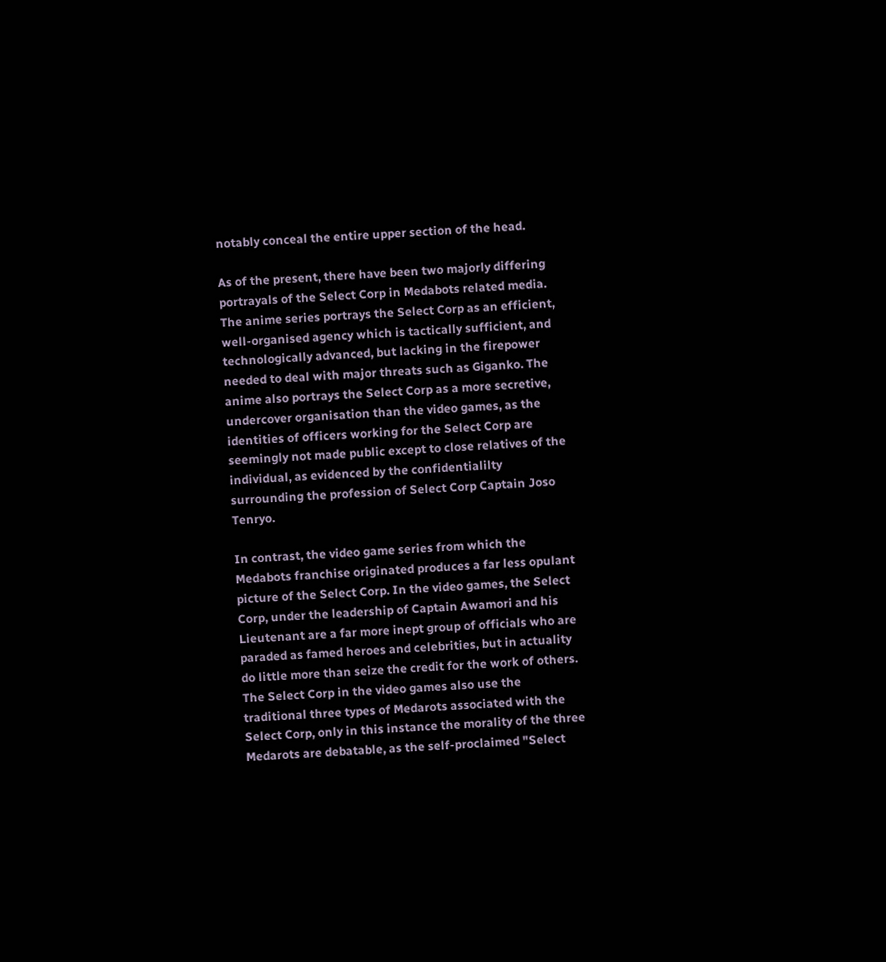notably conceal the entire upper section of the head.

As of the present, there have been two majorly differing portrayals of the Select Corp in Medabots related media. The anime series portrays the Select Corp as an efficient, well-organised agency which is tactically sufficient, and technologically advanced, but lacking in the firepower needed to deal with major threats such as Giganko. The anime also portrays the Select Corp as a more secretive, undercover organisation than the video games, as the identities of officers working for the Select Corp are seemingly not made public except to close relatives of the individual, as evidenced by the confidentialilty surrounding the profession of Select Corp Captain Joso Tenryo.

In contrast, the video game series from which the Medabots franchise originated produces a far less opulant picture of the Select Corp. In the video games, the Select Corp, under the leadership of Captain Awamori and his Lieutenant are a far more inept group of officials who are paraded as famed heroes and celebrities, but in actuality do little more than seize the credit for the work of others. The Select Corp in the video games also use the traditional three types of Medarots associated with the Select Corp, only in this instance the morality of the three Medarots are debatable, as the self-proclaimed "Select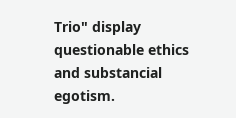Trio" display questionable ethics and substancial egotism.